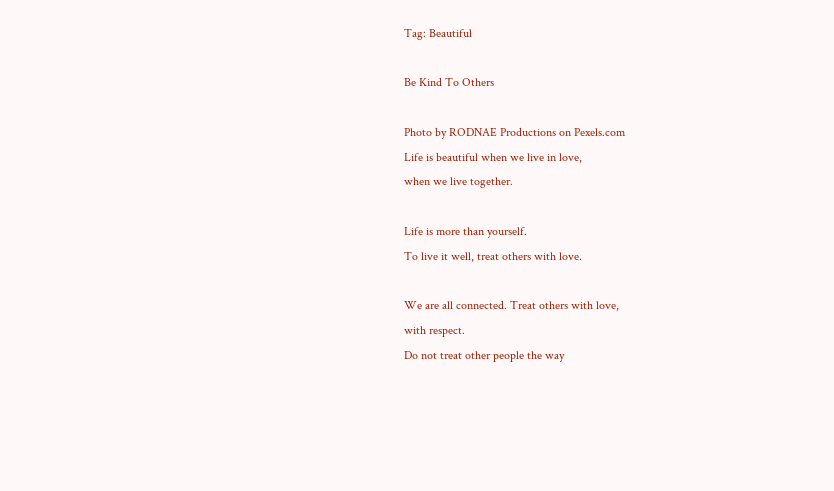Tag: Beautiful

Be Kind To Others

Photo by RODNAE Productions on Pexels.com
Life is beautiful when we live in love,
when we live together.

Life is more than yourself.
To live it well, treat others with love.

We are all connected. Treat others with love,
with respect.
Do not treat other people the way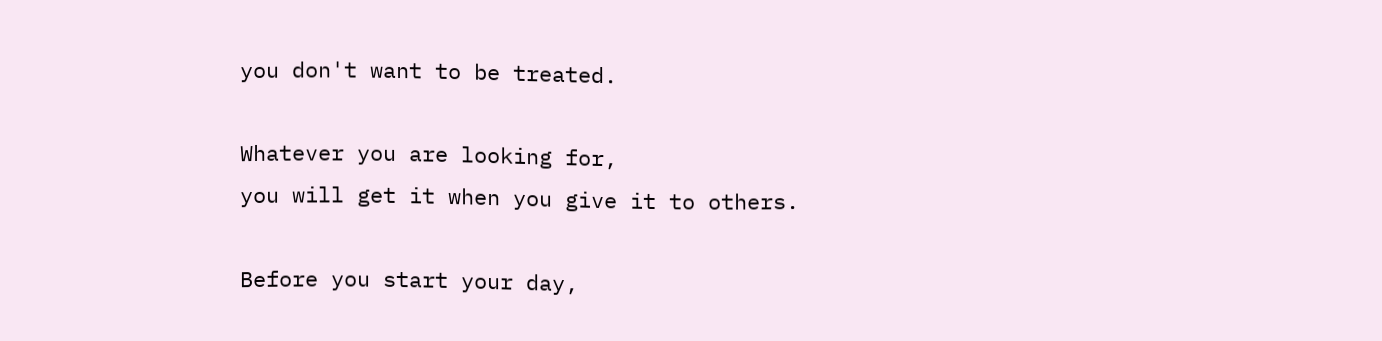you don't want to be treated.

Whatever you are looking for,
you will get it when you give it to others.

Before you start your day,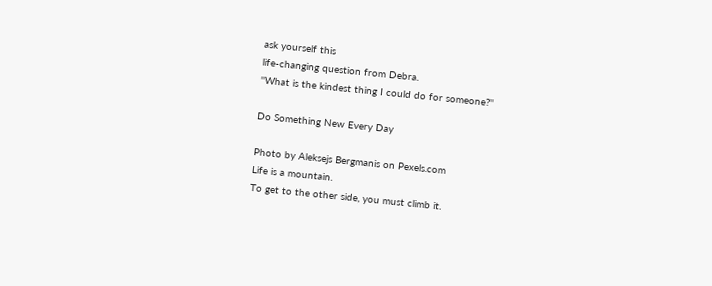ask yourself this
life-changing question from Debra.
''What is the kindest thing I could do for someone?''

Do Something New Every Day

Photo by Aleksejs Bergmanis on Pexels.com
Life is a mountain.
To get to the other side, you must climb it.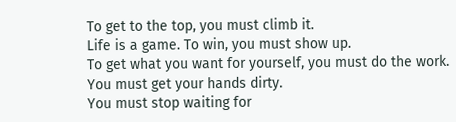To get to the top, you must climb it.
Life is a game. To win, you must show up.
To get what you want for yourself, you must do the work.
You must get your hands dirty.
You must stop waiting for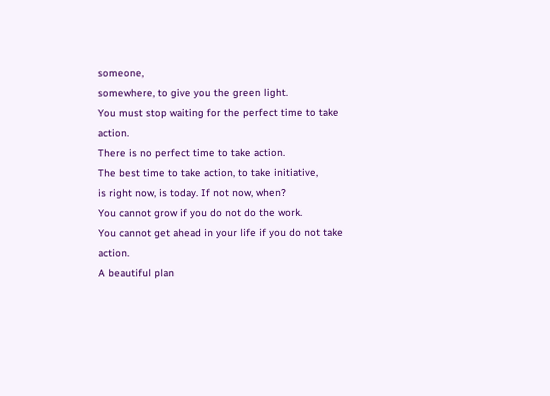someone,
somewhere, to give you the green light.
You must stop waiting for the perfect time to take action.
There is no perfect time to take action.
The best time to take action, to take initiative,
is right now, is today. If not now, when?
You cannot grow if you do not do the work.
You cannot get ahead in your life if you do not take action.
A beautiful plan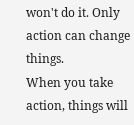won't do it. Only action can change things.
When you take action, things will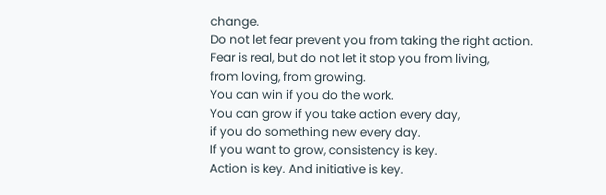change.
Do not let fear prevent you from taking the right action.
Fear is real, but do not let it stop you from living,
from loving, from growing.
You can win if you do the work.
You can grow if you take action every day,
if you do something new every day.
If you want to grow, consistency is key.
Action is key. And initiative is key.